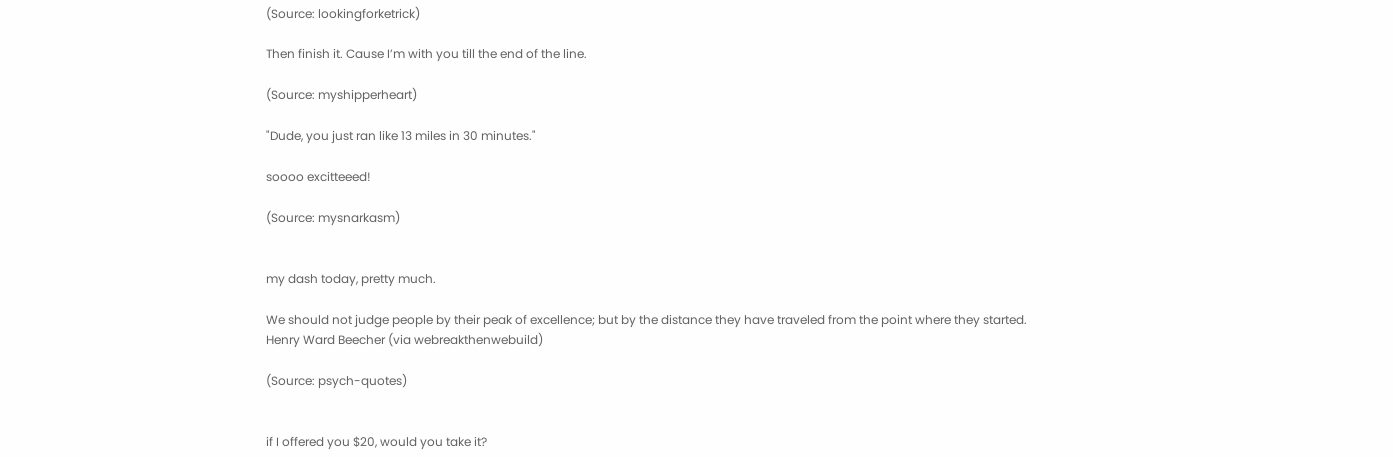(Source: lookingforketrick)

Then finish it. Cause I’m with you till the end of the line.

(Source: myshipperheart)

"Dude, you just ran like 13 miles in 30 minutes."

soooo excitteeed!

(Source: mysnarkasm)


my dash today, pretty much.

We should not judge people by their peak of excellence; but by the distance they have traveled from the point where they started.
Henry Ward Beecher (via webreakthenwebuild)

(Source: psych-quotes)


if I offered you $20, would you take it?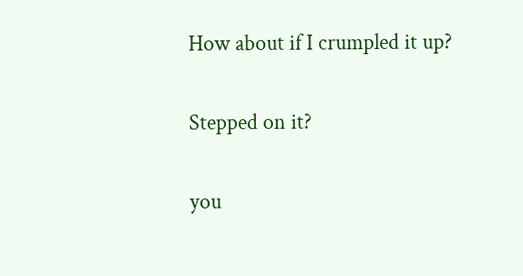How about if I crumpled it up?

Stepped on it?

you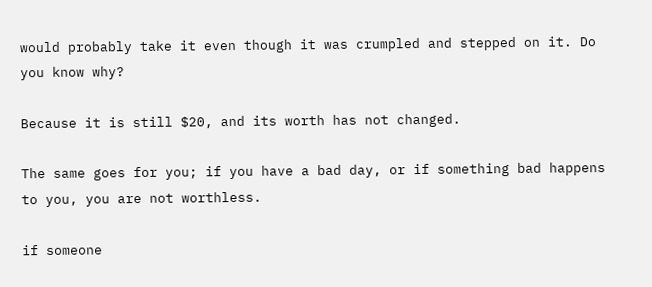would probably take it even though it was crumpled and stepped on it. Do you know why?

Because it is still $20, and its worth has not changed.

The same goes for you; if you have a bad day, or if something bad happens to you, you are not worthless.

if someone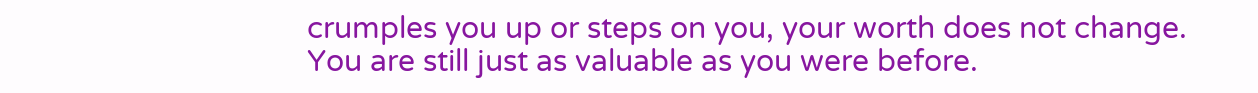crumples you up or steps on you, your worth does not change. You are still just as valuable as you were before.